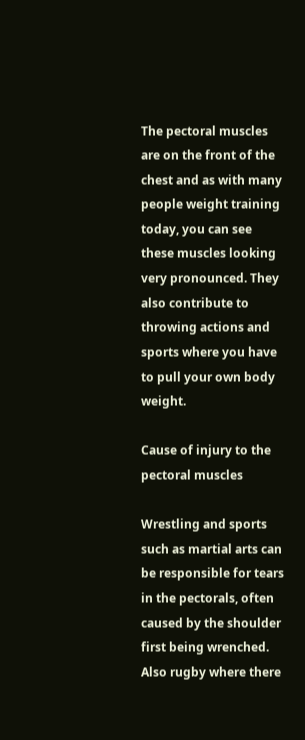The pectoral muscles are on the front of the chest and as with many people weight training today, you can see these muscles looking very pronounced. They also contribute to throwing actions and sports where you have to pull your own body weight.

Cause of injury to the pectoral muscles

Wrestling and sports such as martial arts can be responsible for tears in the pectorals, often caused by the shoulder first being wrenched. Also rugby where there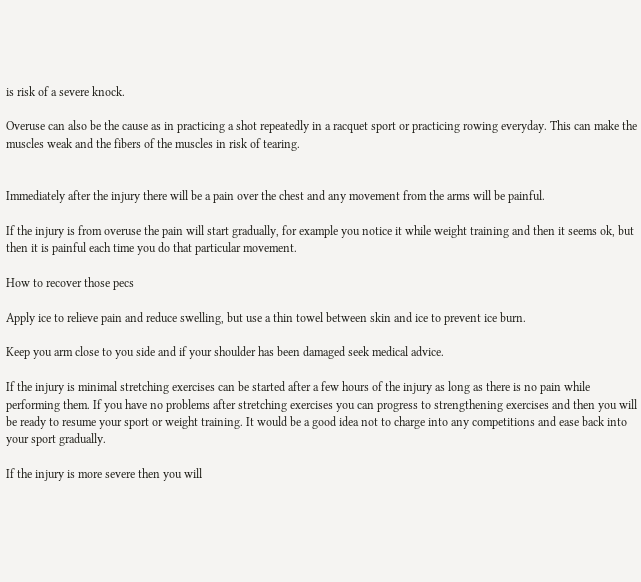is risk of a severe knock.

Overuse can also be the cause as in practicing a shot repeatedly in a racquet sport or practicing rowing everyday. This can make the muscles weak and the fibers of the muscles in risk of tearing.


Immediately after the injury there will be a pain over the chest and any movement from the arms will be painful.

If the injury is from overuse the pain will start gradually, for example you notice it while weight training and then it seems ok, but then it is painful each time you do that particular movement.

How to recover those pecs

Apply ice to relieve pain and reduce swelling, but use a thin towel between skin and ice to prevent ice burn.

Keep you arm close to you side and if your shoulder has been damaged seek medical advice.

If the injury is minimal stretching exercises can be started after a few hours of the injury as long as there is no pain while performing them. If you have no problems after stretching exercises you can progress to strengthening exercises and then you will be ready to resume your sport or weight training. It would be a good idea not to charge into any competitions and ease back into your sport gradually.

If the injury is more severe then you will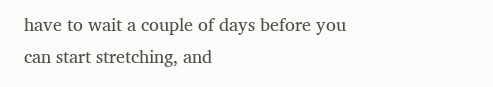have to wait a couple of days before you can start stretching, and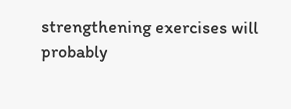strengthening exercises will probably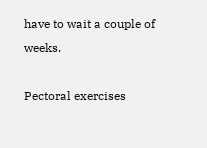have to wait a couple of weeks.

Pectoral exercises